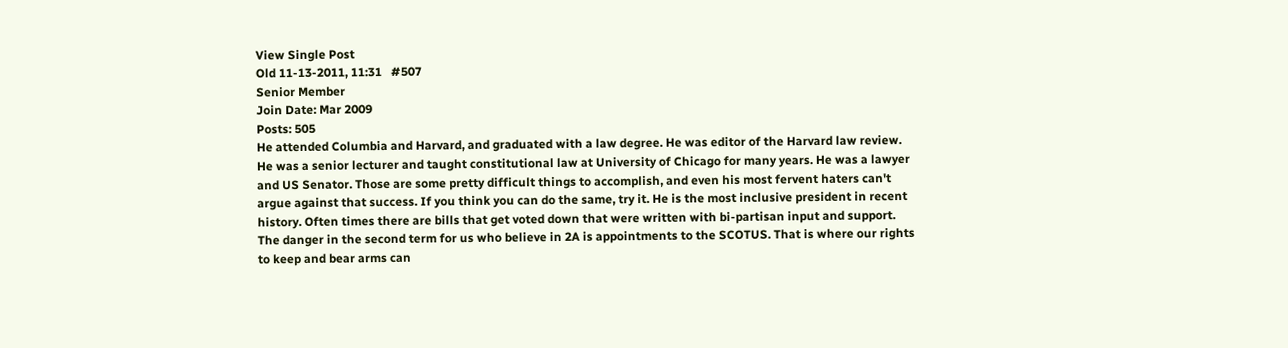View Single Post
Old 11-13-2011, 11:31   #507
Senior Member
Join Date: Mar 2009
Posts: 505
He attended Columbia and Harvard, and graduated with a law degree. He was editor of the Harvard law review. He was a senior lecturer and taught constitutional law at University of Chicago for many years. He was a lawyer and US Senator. Those are some pretty difficult things to accomplish, and even his most fervent haters can't argue against that success. If you think you can do the same, try it. He is the most inclusive president in recent history. Often times there are bills that get voted down that were written with bi-partisan input and support.
The danger in the second term for us who believe in 2A is appointments to the SCOTUS. That is where our rights to keep and bear arms can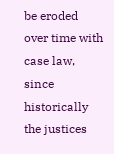be eroded over time with case law, since historically the justices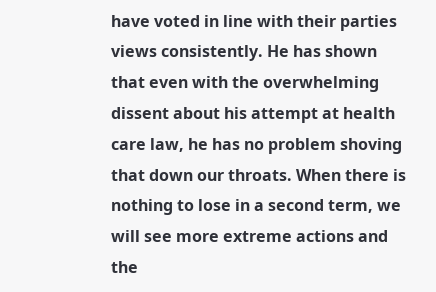have voted in line with their parties views consistently. He has shown that even with the overwhelming dissent about his attempt at health care law, he has no problem shoving that down our throats. When there is nothing to lose in a second term, we will see more extreme actions and the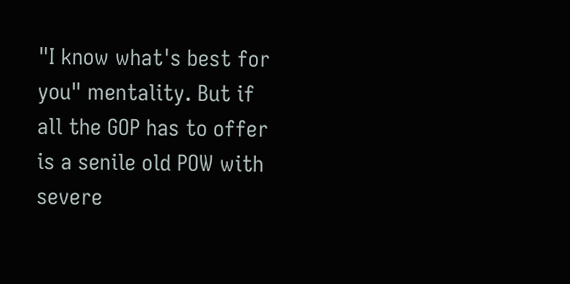"I know what's best for you" mentality. But if all the GOP has to offer is a senile old POW with severe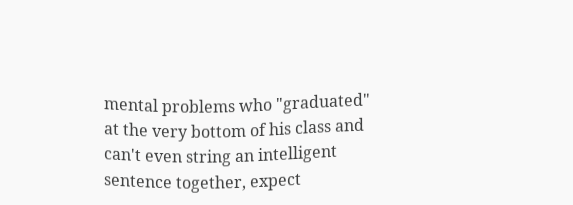mental problems who "graduated" at the very bottom of his class and can't even string an intelligent sentence together, expect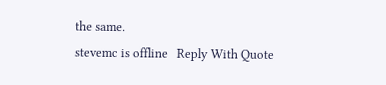the same.
stevemc is offline   Reply With Quote